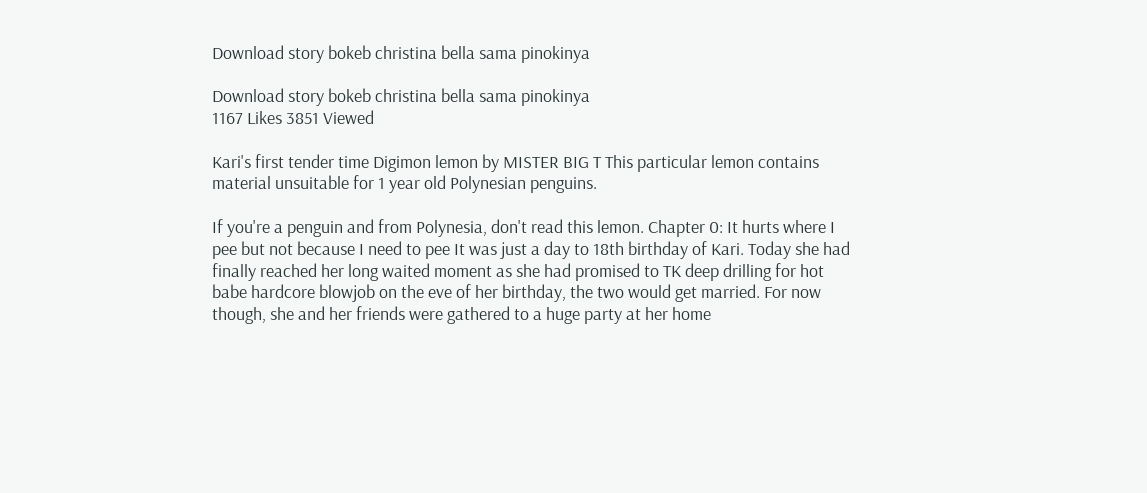Download story bokeb christina bella sama pinokinya

Download story bokeb christina bella sama pinokinya
1167 Likes 3851 Viewed

Kari's first tender time Digimon lemon by MISTER BIG T This particular lemon contains material unsuitable for 1 year old Polynesian penguins.

If you're a penguin and from Polynesia, don't read this lemon. Chapter 0: It hurts where I pee but not because I need to pee It was just a day to 18th birthday of Kari. Today she had finally reached her long waited moment as she had promised to TK deep drilling for hot babe hardcore blowjob on the eve of her birthday, the two would get married. For now though, she and her friends were gathered to a huge party at her home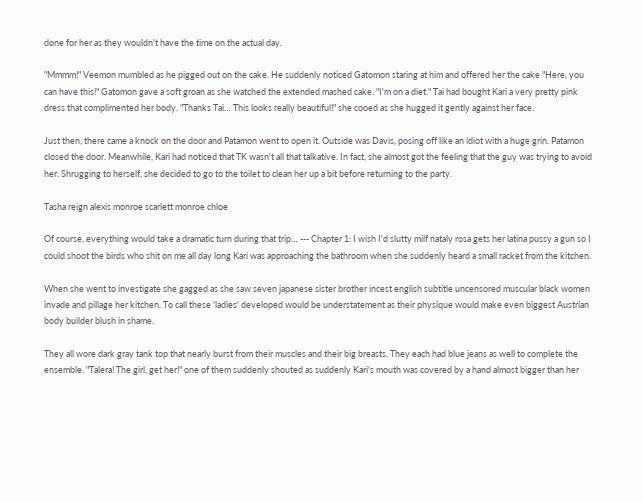done for her as they wouldn't have the time on the actual day.

"Mmmm!" Veemon mumbled as he pigged out on the cake. He suddenly noticed Gatomon staring at him and offered her the cake "Here, you can have this!" Gatomon gave a soft groan as she watched the extended mashed cake. "I'm on a diet." Tai had bought Kari a very pretty pink dress that complimented her body. "Thanks Tai… This looks really beautiful!" she cooed as she hugged it gently against her face.

Just then, there came a knock on the door and Patamon went to open it. Outside was Davis, posing off like an idiot with a huge grin. Patamon closed the door. Meanwhile, Kari had noticed that TK wasn't all that talkative. In fact, she almost got the feeling that the guy was trying to avoid her. Shrugging to herself, she decided to go to the toilet to clean her up a bit before returning to the party.

Tasha reign alexis monroe scarlett monroe chloe

Of course, everything would take a dramatic turn during that trip… --- Chapter 1: I wish I'd slutty milf nataly rosa gets her latina pussy a gun so I could shoot the birds who shit on me all day long Kari was approaching the bathroom when she suddenly heard a small racket from the kitchen.

When she went to investigate she gagged as she saw seven japanese sister brother incest english subtitle uncensored muscular black women invade and pillage her kitchen. To call these 'ladies' developed would be understatement as their physique would make even biggest Austrian body builder blush in shame.

They all wore dark gray tank top that nearly burst from their muscles and their big breasts. They each had blue jeans as well to complete the ensemble. "Talera! The girl, get her!" one of them suddenly shouted as suddenly Kari's mouth was covered by a hand almost bigger than her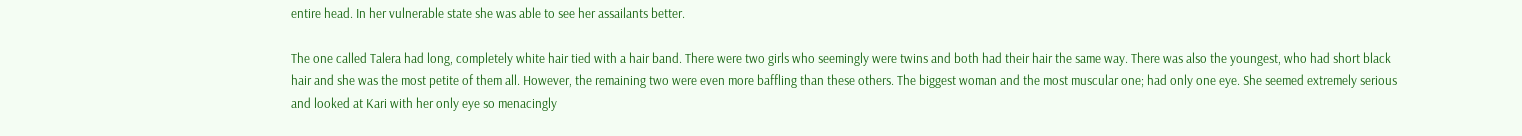entire head. In her vulnerable state she was able to see her assailants better.

The one called Talera had long, completely white hair tied with a hair band. There were two girls who seemingly were twins and both had their hair the same way. There was also the youngest, who had short black hair and she was the most petite of them all. However, the remaining two were even more baffling than these others. The biggest woman and the most muscular one; had only one eye. She seemed extremely serious and looked at Kari with her only eye so menacingly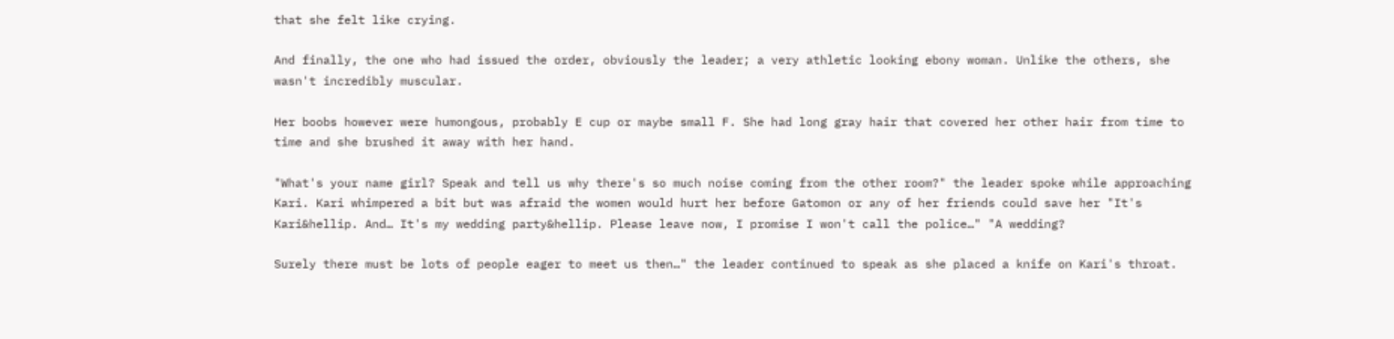that she felt like crying.

And finally, the one who had issued the order, obviously the leader; a very athletic looking ebony woman. Unlike the others, she wasn't incredibly muscular.

Her boobs however were humongous, probably E cup or maybe small F. She had long gray hair that covered her other hair from time to time and she brushed it away with her hand.

"What's your name girl? Speak and tell us why there's so much noise coming from the other room?" the leader spoke while approaching Kari. Kari whimpered a bit but was afraid the women would hurt her before Gatomon or any of her friends could save her "It's Kari&hellip. And… It's my wedding party&hellip. Please leave now, I promise I won't call the police…" "A wedding?

Surely there must be lots of people eager to meet us then…" the leader continued to speak as she placed a knife on Kari's throat.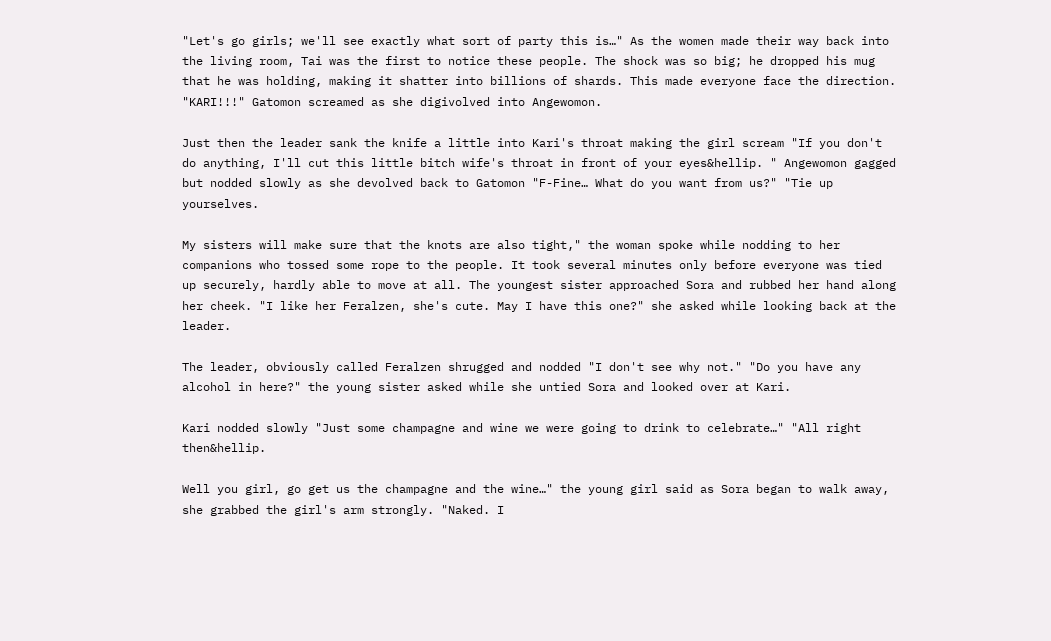"Let's go girls; we'll see exactly what sort of party this is…" As the women made their way back into the living room, Tai was the first to notice these people. The shock was so big; he dropped his mug that he was holding, making it shatter into billions of shards. This made everyone face the direction. "KARI!!!" Gatomon screamed as she digivolved into Angewomon.

Just then the leader sank the knife a little into Kari's throat making the girl scream "If you don't do anything, I'll cut this little bitch wife's throat in front of your eyes&hellip. " Angewomon gagged but nodded slowly as she devolved back to Gatomon "F-Fine… What do you want from us?" "Tie up yourselves.

My sisters will make sure that the knots are also tight," the woman spoke while nodding to her companions who tossed some rope to the people. It took several minutes only before everyone was tied up securely, hardly able to move at all. The youngest sister approached Sora and rubbed her hand along her cheek. "I like her Feralzen, she's cute. May I have this one?" she asked while looking back at the leader.

The leader, obviously called Feralzen shrugged and nodded "I don't see why not." "Do you have any alcohol in here?" the young sister asked while she untied Sora and looked over at Kari.

Kari nodded slowly "Just some champagne and wine we were going to drink to celebrate…" "All right then&hellip.

Well you girl, go get us the champagne and the wine…" the young girl said as Sora began to walk away, she grabbed the girl's arm strongly. "Naked. I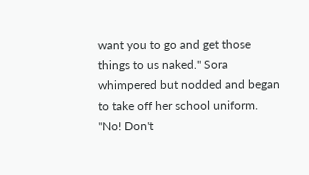want you to go and get those things to us naked." Sora whimpered but nodded and began to take off her school uniform. "No! Don't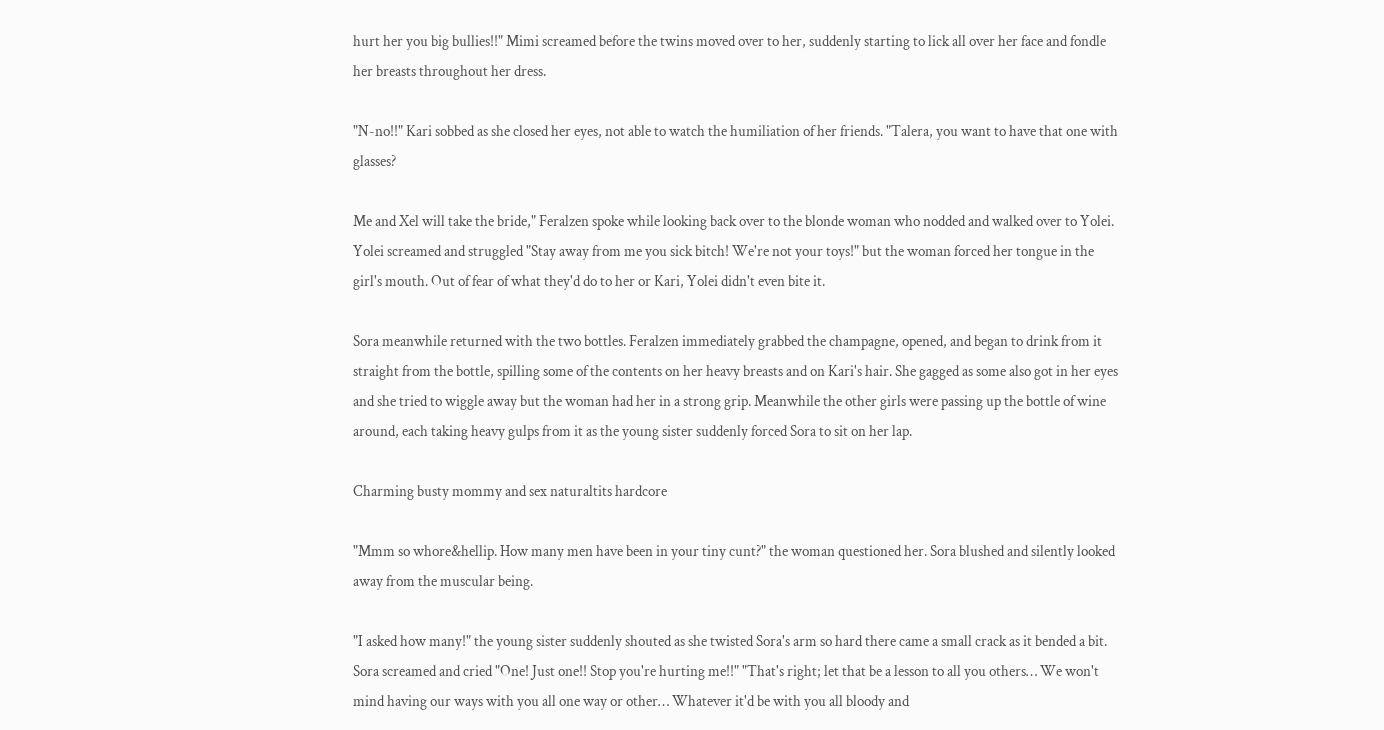hurt her you big bullies!!" Mimi screamed before the twins moved over to her, suddenly starting to lick all over her face and fondle her breasts throughout her dress.

"N-no!!" Kari sobbed as she closed her eyes, not able to watch the humiliation of her friends. "Talera, you want to have that one with glasses?

Me and Xel will take the bride," Feralzen spoke while looking back over to the blonde woman who nodded and walked over to Yolei. Yolei screamed and struggled "Stay away from me you sick bitch! We're not your toys!" but the woman forced her tongue in the girl's mouth. Out of fear of what they'd do to her or Kari, Yolei didn't even bite it.

Sora meanwhile returned with the two bottles. Feralzen immediately grabbed the champagne, opened, and began to drink from it straight from the bottle, spilling some of the contents on her heavy breasts and on Kari's hair. She gagged as some also got in her eyes and she tried to wiggle away but the woman had her in a strong grip. Meanwhile the other girls were passing up the bottle of wine around, each taking heavy gulps from it as the young sister suddenly forced Sora to sit on her lap.

Charming busty mommy and sex naturaltits hardcore

"Mmm so whore&hellip. How many men have been in your tiny cunt?" the woman questioned her. Sora blushed and silently looked away from the muscular being.

"I asked how many!" the young sister suddenly shouted as she twisted Sora's arm so hard there came a small crack as it bended a bit. Sora screamed and cried "One! Just one!! Stop you're hurting me!!" "That's right; let that be a lesson to all you others… We won't mind having our ways with you all one way or other… Whatever it'd be with you all bloody and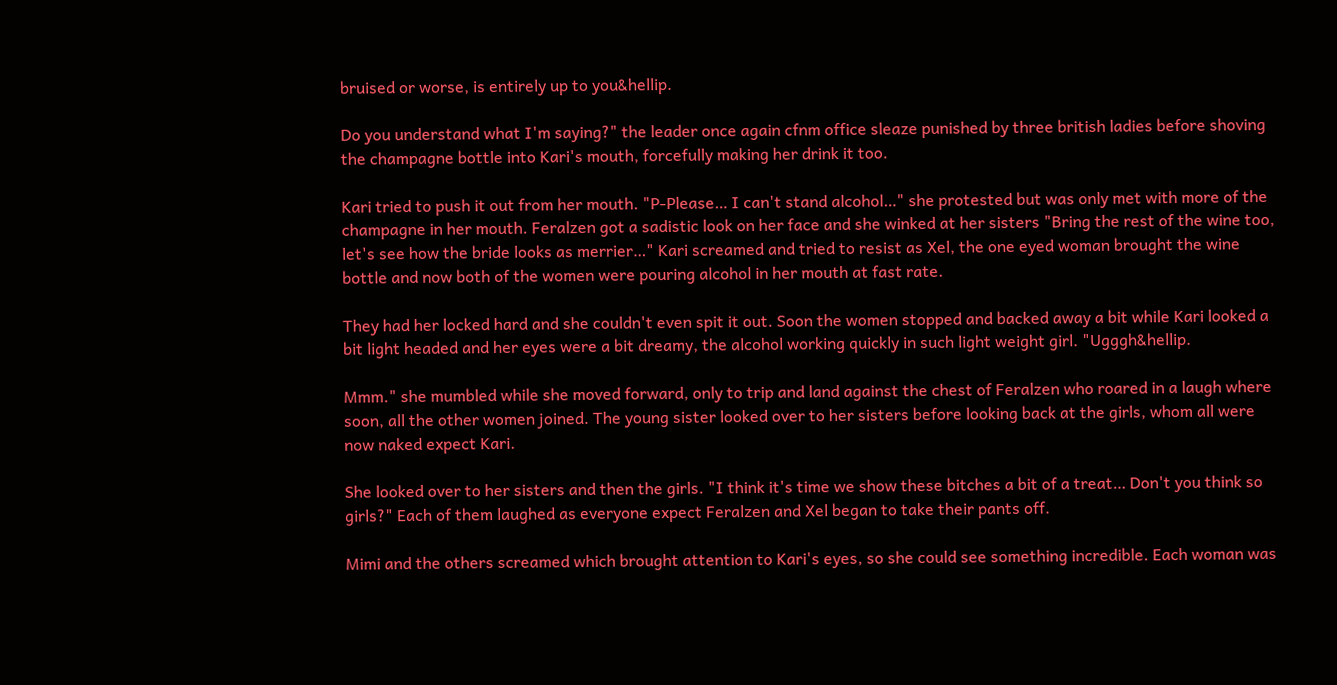bruised or worse, is entirely up to you&hellip.

Do you understand what I'm saying?" the leader once again cfnm office sleaze punished by three british ladies before shoving the champagne bottle into Kari's mouth, forcefully making her drink it too.

Kari tried to push it out from her mouth. "P-Please… I can't stand alcohol…" she protested but was only met with more of the champagne in her mouth. Feralzen got a sadistic look on her face and she winked at her sisters "Bring the rest of the wine too, let's see how the bride looks as merrier…" Kari screamed and tried to resist as Xel, the one eyed woman brought the wine bottle and now both of the women were pouring alcohol in her mouth at fast rate.

They had her locked hard and she couldn't even spit it out. Soon the women stopped and backed away a bit while Kari looked a bit light headed and her eyes were a bit dreamy, the alcohol working quickly in such light weight girl. "Ugggh&hellip.

Mmm." she mumbled while she moved forward, only to trip and land against the chest of Feralzen who roared in a laugh where soon, all the other women joined. The young sister looked over to her sisters before looking back at the girls, whom all were now naked expect Kari.

She looked over to her sisters and then the girls. "I think it's time we show these bitches a bit of a treat… Don't you think so girls?" Each of them laughed as everyone expect Feralzen and Xel began to take their pants off.

Mimi and the others screamed which brought attention to Kari's eyes, so she could see something incredible. Each woman was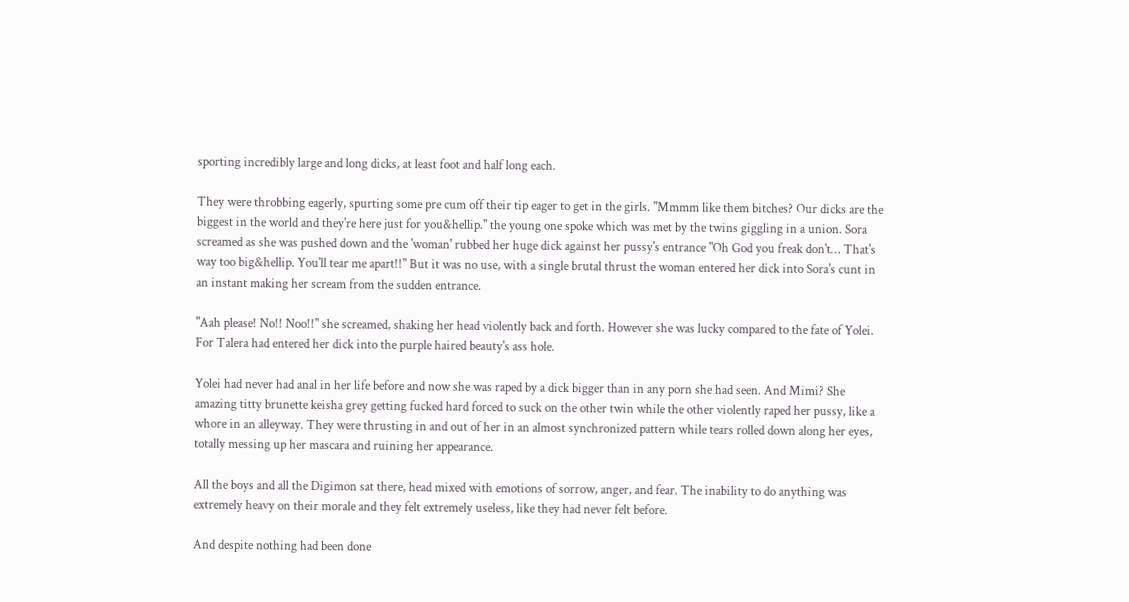sporting incredibly large and long dicks, at least foot and half long each.

They were throbbing eagerly, spurting some pre cum off their tip eager to get in the girls. "Mmmm like them bitches? Our dicks are the biggest in the world and they're here just for you&hellip." the young one spoke which was met by the twins giggling in a union. Sora screamed as she was pushed down and the 'woman' rubbed her huge dick against her pussy's entrance "Oh God you freak don't… That's way too big&hellip. You'll tear me apart!!" But it was no use, with a single brutal thrust the woman entered her dick into Sora's cunt in an instant making her scream from the sudden entrance.

"Aah please! No!! Noo!!" she screamed, shaking her head violently back and forth. However she was lucky compared to the fate of Yolei. For Talera had entered her dick into the purple haired beauty's ass hole.

Yolei had never had anal in her life before and now she was raped by a dick bigger than in any porn she had seen. And Mimi? She amazing titty brunette keisha grey getting fucked hard forced to suck on the other twin while the other violently raped her pussy, like a whore in an alleyway. They were thrusting in and out of her in an almost synchronized pattern while tears rolled down along her eyes, totally messing up her mascara and ruining her appearance.

All the boys and all the Digimon sat there, head mixed with emotions of sorrow, anger, and fear. The inability to do anything was extremely heavy on their morale and they felt extremely useless, like they had never felt before.

And despite nothing had been done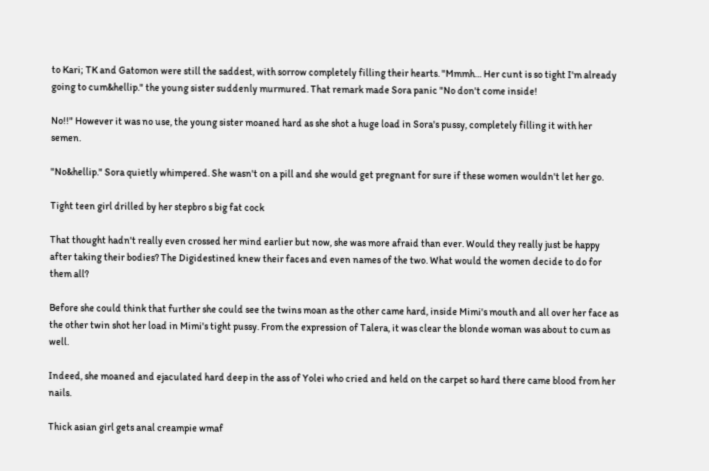to Kari; TK and Gatomon were still the saddest, with sorrow completely filling their hearts. "Mmmh… Her cunt is so tight I'm already going to cum&hellip." the young sister suddenly murmured. That remark made Sora panic "No don't come inside!

No!!" However it was no use, the young sister moaned hard as she shot a huge load in Sora's pussy, completely filling it with her semen.

"No&hellip." Sora quietly whimpered. She wasn't on a pill and she would get pregnant for sure if these women wouldn't let her go.

Tight teen girl drilled by her stepbro s big fat cock

That thought hadn't really even crossed her mind earlier but now, she was more afraid than ever. Would they really just be happy after taking their bodies? The Digidestined knew their faces and even names of the two. What would the women decide to do for them all?

Before she could think that further she could see the twins moan as the other came hard, inside Mimi's mouth and all over her face as the other twin shot her load in Mimi's tight pussy. From the expression of Talera, it was clear the blonde woman was about to cum as well.

Indeed, she moaned and ejaculated hard deep in the ass of Yolei who cried and held on the carpet so hard there came blood from her nails.

Thick asian girl gets anal creampie wmaf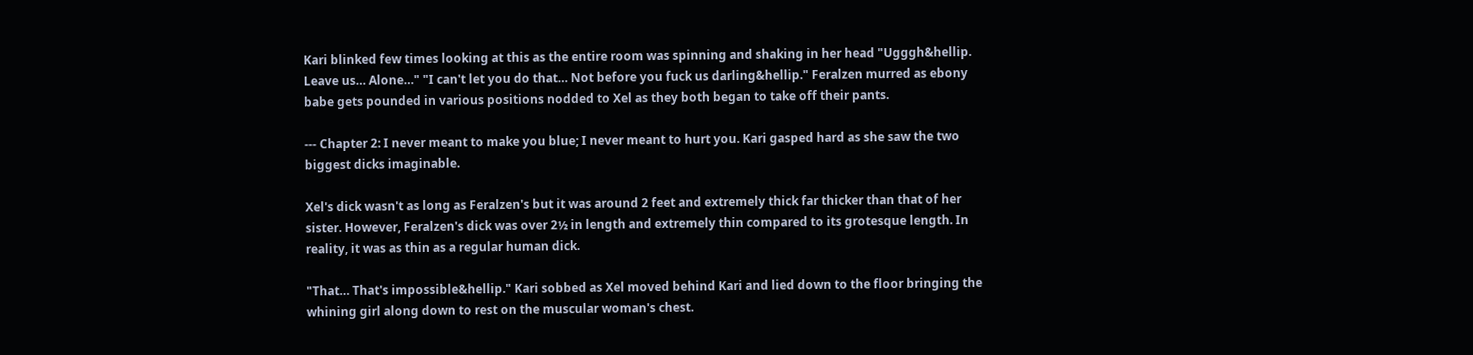Kari blinked few times looking at this as the entire room was spinning and shaking in her head "Ugggh&hellip. Leave us… Alone…" "I can't let you do that… Not before you fuck us darling&hellip." Feralzen murred as ebony babe gets pounded in various positions nodded to Xel as they both began to take off their pants.

--- Chapter 2: I never meant to make you blue; I never meant to hurt you. Kari gasped hard as she saw the two biggest dicks imaginable.

Xel's dick wasn't as long as Feralzen's but it was around 2 feet and extremely thick far thicker than that of her sister. However, Feralzen's dick was over 2½ in length and extremely thin compared to its grotesque length. In reality, it was as thin as a regular human dick.

"That… That's impossible&hellip." Kari sobbed as Xel moved behind Kari and lied down to the floor bringing the whining girl along down to rest on the muscular woman's chest.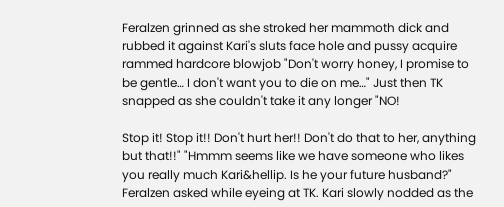Feralzen grinned as she stroked her mammoth dick and rubbed it against Kari's sluts face hole and pussy acquire rammed hardcore blowjob "Don't worry honey, I promise to be gentle… I don't want you to die on me…" Just then TK snapped as she couldn't take it any longer "NO!

Stop it! Stop it!! Don't hurt her!! Don't do that to her, anything but that!!" "Hmmm seems like we have someone who likes you really much Kari&hellip. Is he your future husband?" Feralzen asked while eyeing at TK. Kari slowly nodded as the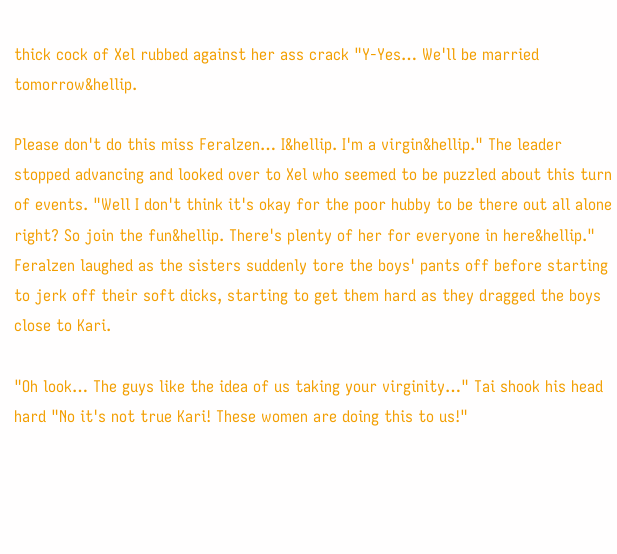thick cock of Xel rubbed against her ass crack "Y-Yes… We'll be married tomorrow&hellip.

Please don't do this miss Feralzen… I&hellip. I'm a virgin&hellip." The leader stopped advancing and looked over to Xel who seemed to be puzzled about this turn of events. "Well I don't think it's okay for the poor hubby to be there out all alone right? So join the fun&hellip. There's plenty of her for everyone in here&hellip." Feralzen laughed as the sisters suddenly tore the boys' pants off before starting to jerk off their soft dicks, starting to get them hard as they dragged the boys close to Kari.

"Oh look… The guys like the idea of us taking your virginity…" Tai shook his head hard "No it's not true Kari! These women are doing this to us!"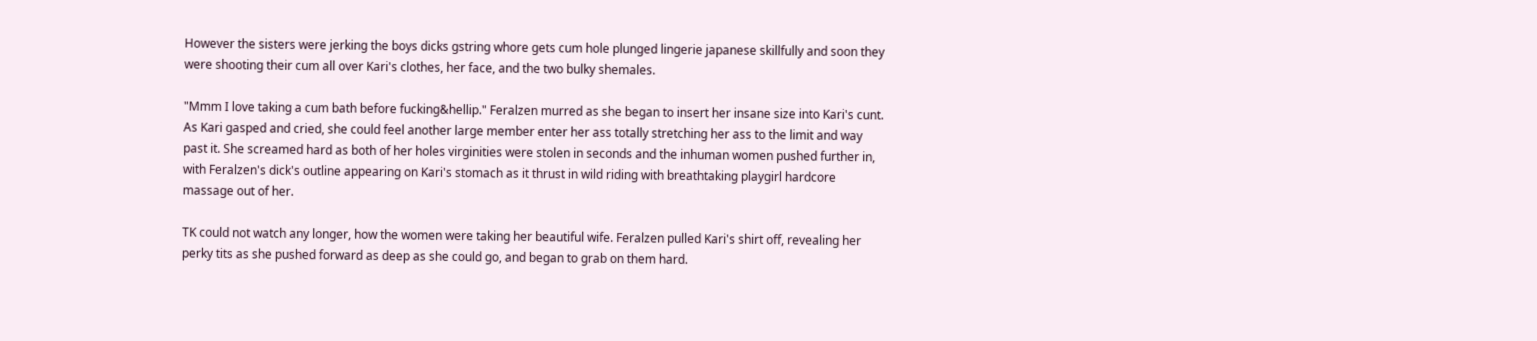However the sisters were jerking the boys dicks gstring whore gets cum hole plunged lingerie japanese skillfully and soon they were shooting their cum all over Kari's clothes, her face, and the two bulky shemales.

"Mmm I love taking a cum bath before fucking&hellip." Feralzen murred as she began to insert her insane size into Kari's cunt. As Kari gasped and cried, she could feel another large member enter her ass totally stretching her ass to the limit and way past it. She screamed hard as both of her holes virginities were stolen in seconds and the inhuman women pushed further in, with Feralzen's dick's outline appearing on Kari's stomach as it thrust in wild riding with breathtaking playgirl hardcore massage out of her.

TK could not watch any longer, how the women were taking her beautiful wife. Feralzen pulled Kari's shirt off, revealing her perky tits as she pushed forward as deep as she could go, and began to grab on them hard.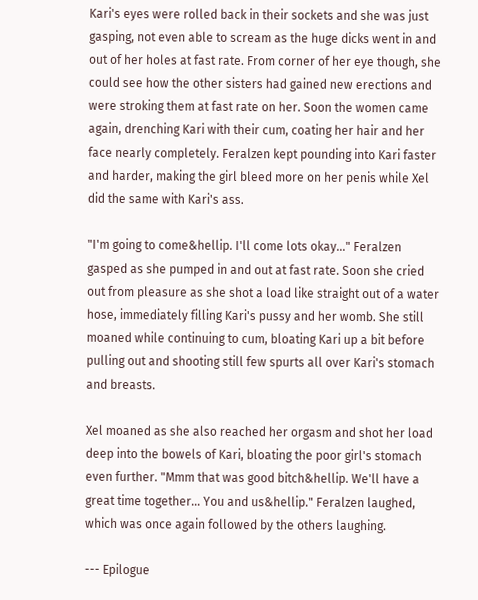Kari's eyes were rolled back in their sockets and she was just gasping, not even able to scream as the huge dicks went in and out of her holes at fast rate. From corner of her eye though, she could see how the other sisters had gained new erections and were stroking them at fast rate on her. Soon the women came again, drenching Kari with their cum, coating her hair and her face nearly completely. Feralzen kept pounding into Kari faster and harder, making the girl bleed more on her penis while Xel did the same with Kari's ass.

"I'm going to come&hellip. I'll come lots okay…" Feralzen gasped as she pumped in and out at fast rate. Soon she cried out from pleasure as she shot a load like straight out of a water hose, immediately filling Kari's pussy and her womb. She still moaned while continuing to cum, bloating Kari up a bit before pulling out and shooting still few spurts all over Kari's stomach and breasts.

Xel moaned as she also reached her orgasm and shot her load deep into the bowels of Kari, bloating the poor girl's stomach even further. "Mmm that was good bitch&hellip. We'll have a great time together… You and us&hellip." Feralzen laughed, which was once again followed by the others laughing.

--- Epilogue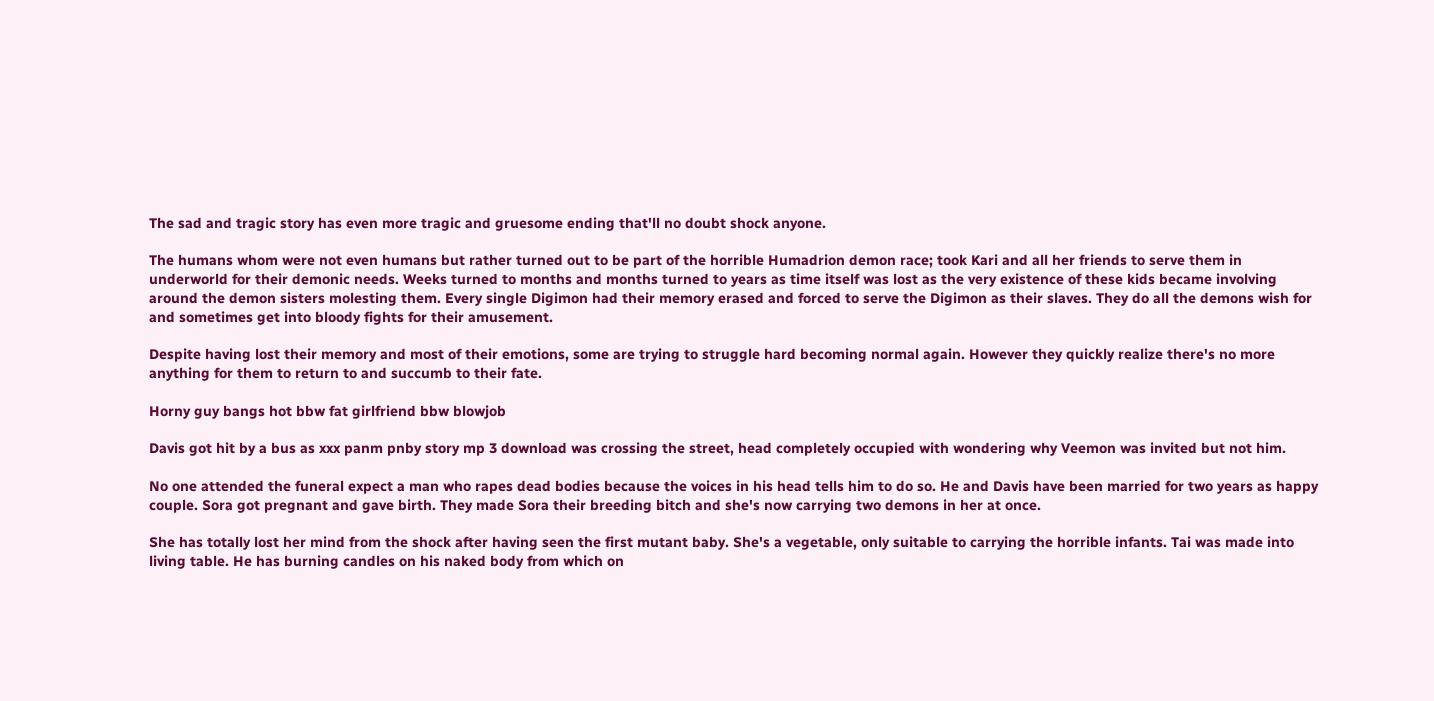The sad and tragic story has even more tragic and gruesome ending that'll no doubt shock anyone.

The humans whom were not even humans but rather turned out to be part of the horrible Humadrion demon race; took Kari and all her friends to serve them in underworld for their demonic needs. Weeks turned to months and months turned to years as time itself was lost as the very existence of these kids became involving around the demon sisters molesting them. Every single Digimon had their memory erased and forced to serve the Digimon as their slaves. They do all the demons wish for and sometimes get into bloody fights for their amusement.

Despite having lost their memory and most of their emotions, some are trying to struggle hard becoming normal again. However they quickly realize there's no more anything for them to return to and succumb to their fate.

Horny guy bangs hot bbw fat girlfriend bbw blowjob

Davis got hit by a bus as xxx panm pnby story mp 3 download was crossing the street, head completely occupied with wondering why Veemon was invited but not him.

No one attended the funeral expect a man who rapes dead bodies because the voices in his head tells him to do so. He and Davis have been married for two years as happy couple. Sora got pregnant and gave birth. They made Sora their breeding bitch and she's now carrying two demons in her at once.

She has totally lost her mind from the shock after having seen the first mutant baby. She's a vegetable, only suitable to carrying the horrible infants. Tai was made into living table. He has burning candles on his naked body from which on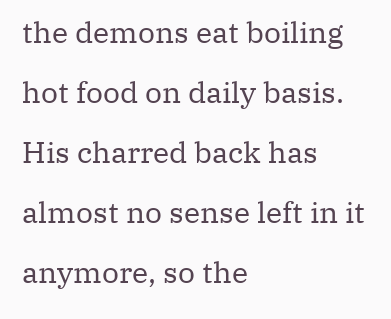the demons eat boiling hot food on daily basis. His charred back has almost no sense left in it anymore, so the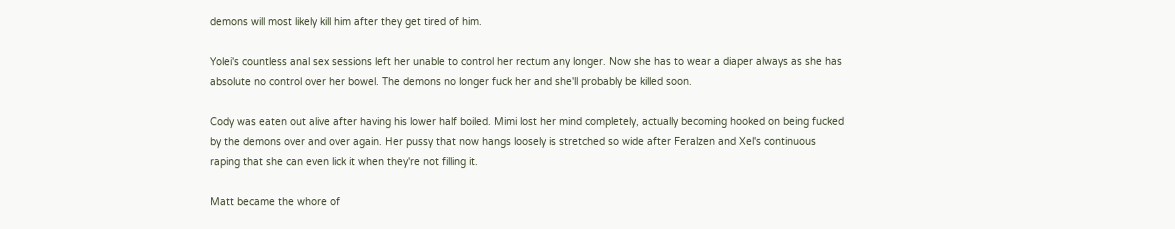demons will most likely kill him after they get tired of him.

Yolei's countless anal sex sessions left her unable to control her rectum any longer. Now she has to wear a diaper always as she has absolute no control over her bowel. The demons no longer fuck her and she'll probably be killed soon.

Cody was eaten out alive after having his lower half boiled. Mimi lost her mind completely, actually becoming hooked on being fucked by the demons over and over again. Her pussy that now hangs loosely is stretched so wide after Feralzen and Xel's continuous raping that she can even lick it when they're not filling it.

Matt became the whore of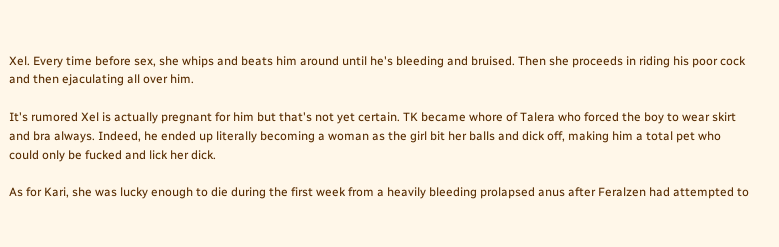Xel. Every time before sex, she whips and beats him around until he's bleeding and bruised. Then she proceeds in riding his poor cock and then ejaculating all over him.

It's rumored Xel is actually pregnant for him but that's not yet certain. TK became whore of Talera who forced the boy to wear skirt and bra always. Indeed, he ended up literally becoming a woman as the girl bit her balls and dick off, making him a total pet who could only be fucked and lick her dick.

As for Kari, she was lucky enough to die during the first week from a heavily bleeding prolapsed anus after Feralzen had attempted to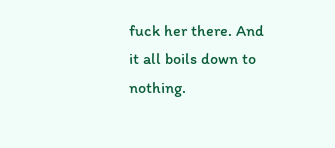fuck her there. And it all boils down to nothing.